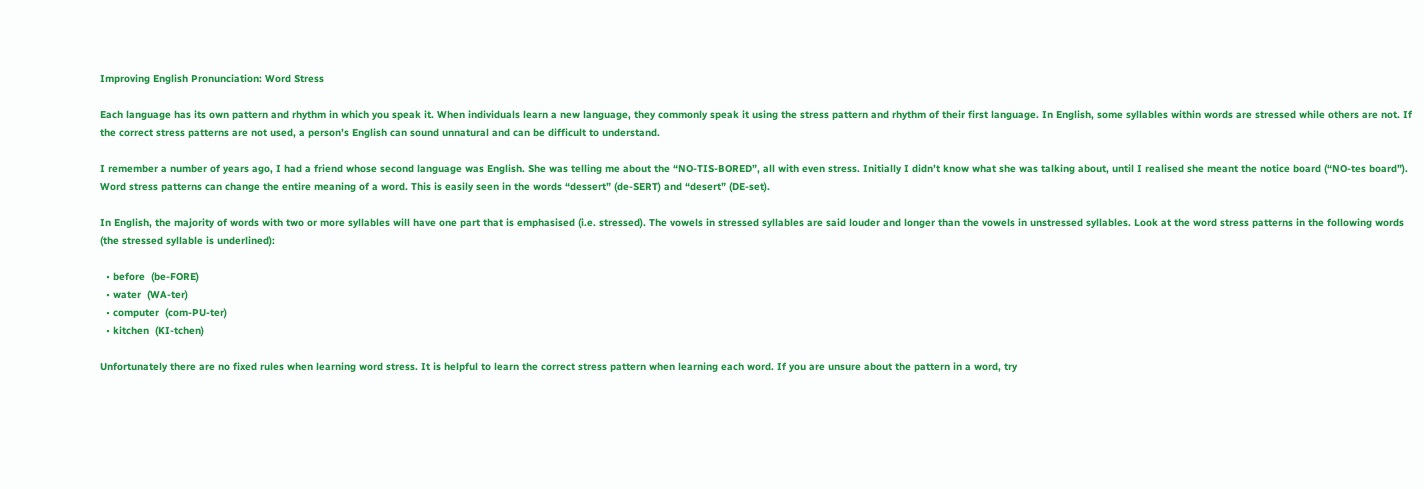Improving English Pronunciation: Word Stress

Each language has its own pattern and rhythm in which you speak it. When individuals learn a new language, they commonly speak it using the stress pattern and rhythm of their first language. In English, some syllables within words are stressed while others are not. If the correct stress patterns are not used, a person’s English can sound unnatural and can be difficult to understand.

I remember a number of years ago, I had a friend whose second language was English. She was telling me about the “NO-TIS-BORED”, all with even stress. Initially I didn’t know what she was talking about, until I realised she meant the notice board (“NO-tes board”). Word stress patterns can change the entire meaning of a word. This is easily seen in the words “dessert” (de-SERT) and “desert” (DE-set).

In English, the majority of words with two or more syllables will have one part that is emphasised (i.e. stressed). The vowels in stressed syllables are said louder and longer than the vowels in unstressed syllables. Look at the word stress patterns in the following words (the stressed syllable is underlined):

  • before  (be-FORE)
  • water  (WA-ter)
  • computer  (com-PU-ter)
  • kitchen  (KI-tchen)

Unfortunately there are no fixed rules when learning word stress. It is helpful to learn the correct stress pattern when learning each word. If you are unsure about the pattern in a word, try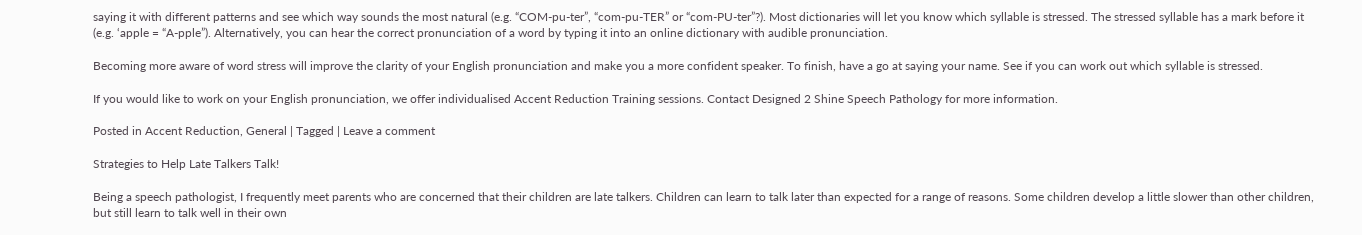saying it with different patterns and see which way sounds the most natural (e.g. “COM-pu-ter”, “com-pu-TER” or “com-PU-ter”?). Most dictionaries will let you know which syllable is stressed. The stressed syllable has a mark before it (e.g. ‘apple = “A-pple”). Alternatively, you can hear the correct pronunciation of a word by typing it into an online dictionary with audible pronunciation.

Becoming more aware of word stress will improve the clarity of your English pronunciation and make you a more confident speaker. To finish, have a go at saying your name. See if you can work out which syllable is stressed.

If you would like to work on your English pronunciation, we offer individualised Accent Reduction Training sessions. Contact Designed 2 Shine Speech Pathology for more information.

Posted in Accent Reduction, General | Tagged | Leave a comment

Strategies to Help Late Talkers Talk!

Being a speech pathologist, I frequently meet parents who are concerned that their children are late talkers. Children can learn to talk later than expected for a range of reasons. Some children develop a little slower than other children, but still learn to talk well in their own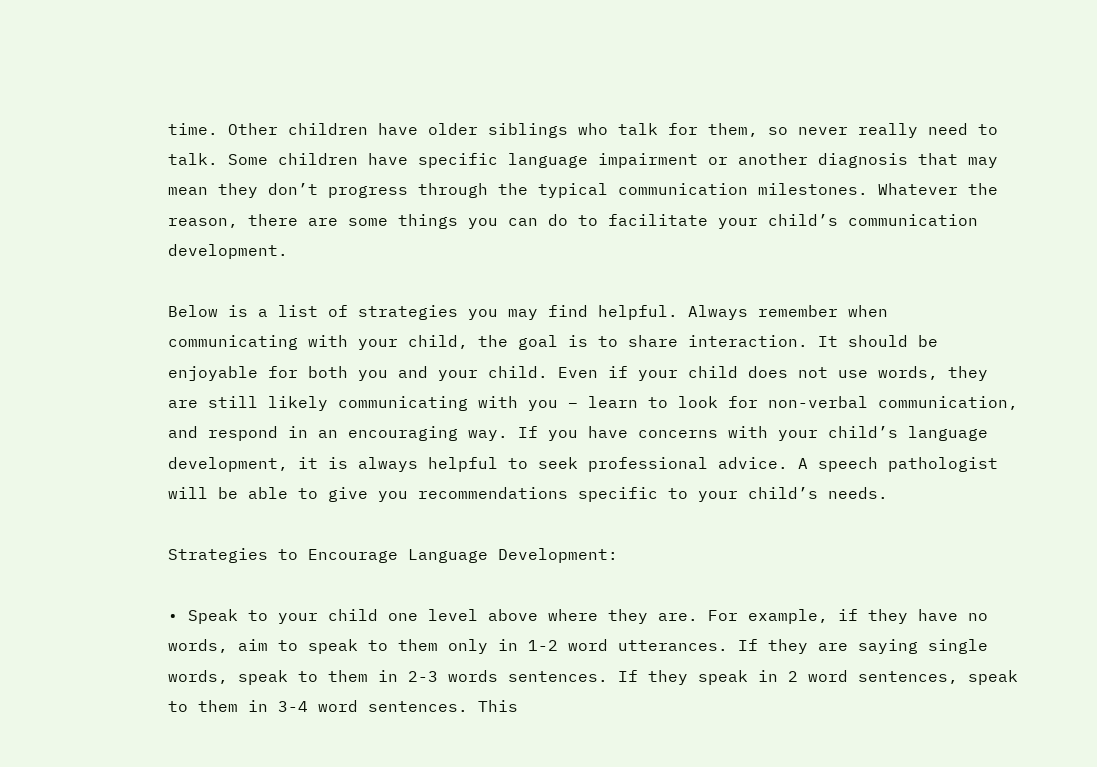time. Other children have older siblings who talk for them, so never really need to talk. Some children have specific language impairment or another diagnosis that may mean they don’t progress through the typical communication milestones. Whatever the reason, there are some things you can do to facilitate your child’s communication development.

Below is a list of strategies you may find helpful. Always remember when communicating with your child, the goal is to share interaction. It should be enjoyable for both you and your child. Even if your child does not use words, they are still likely communicating with you – learn to look for non-verbal communication, and respond in an encouraging way. If you have concerns with your child’s language development, it is always helpful to seek professional advice. A speech pathologist will be able to give you recommendations specific to your child’s needs.

Strategies to Encourage Language Development:

• Speak to your child one level above where they are. For example, if they have no words, aim to speak to them only in 1-2 word utterances. If they are saying single words, speak to them in 2-3 words sentences. If they speak in 2 word sentences, speak to them in 3-4 word sentences. This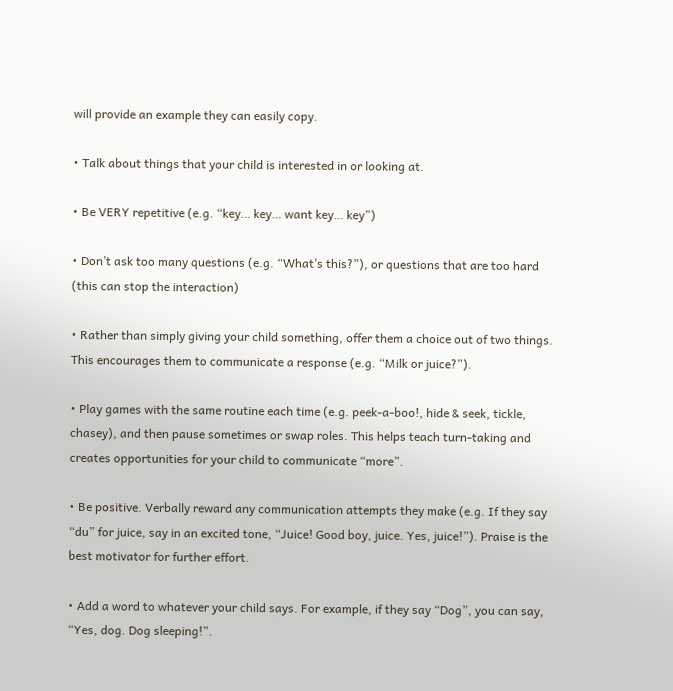will provide an example they can easily copy.

• Talk about things that your child is interested in or looking at.

• Be VERY repetitive (e.g. “key… key… want key… key”)

• Don’t ask too many questions (e.g. “What’s this?”), or questions that are too hard (this can stop the interaction)

• Rather than simply giving your child something, offer them a choice out of two things. This encourages them to communicate a response (e.g. “Milk or juice?”).

• Play games with the same routine each time (e.g. peek-a-boo!, hide & seek, tickle, chasey), and then pause sometimes or swap roles. This helps teach turn-taking and creates opportunities for your child to communicate “more”.

• Be positive. Verbally reward any communication attempts they make (e.g. If they say “du” for juice, say in an excited tone, “Juice! Good boy, juice. Yes, juice!”). Praise is the best motivator for further effort.

• Add a word to whatever your child says. For example, if they say “Dog”, you can say, “Yes, dog. Dog sleeping!”.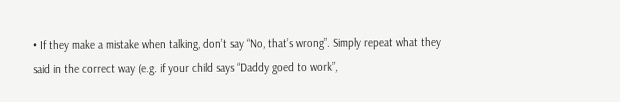• If they make a mistake when talking, don’t say “No, that’s wrong”. Simply repeat what they said in the correct way (e.g. if your child says “Daddy goed to work”,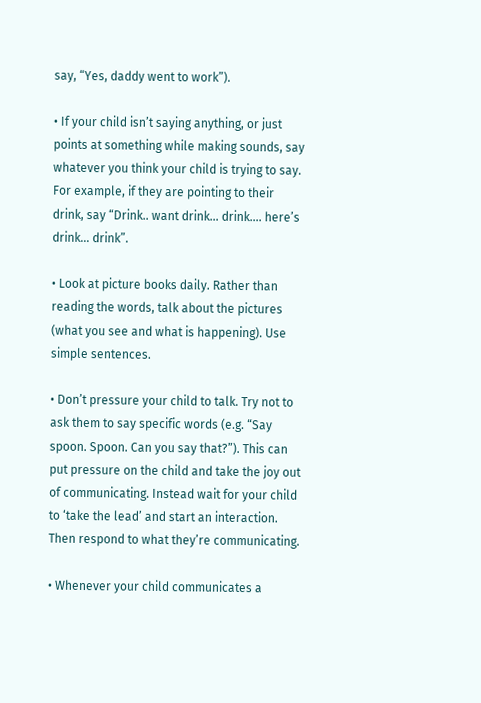say, “Yes, daddy went to work”).

• If your child isn’t saying anything, or just points at something while making sounds, say whatever you think your child is trying to say. For example, if they are pointing to their drink, say “Drink.. want drink… drink…. here’s drink… drink”.

• Look at picture books daily. Rather than reading the words, talk about the pictures (what you see and what is happening). Use simple sentences.

• Don’t pressure your child to talk. Try not to ask them to say specific words (e.g. “Say spoon. Spoon. Can you say that?”). This can put pressure on the child and take the joy out of communicating. Instead wait for your child to ‘take the lead’ and start an interaction. Then respond to what they’re communicating.

• Whenever your child communicates a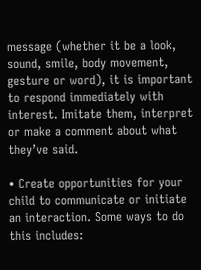message (whether it be a look, sound, smile, body movement, gesture or word), it is important to respond immediately with interest. Imitate them, interpret or make a comment about what they’ve said.

• Create opportunities for your child to communicate or initiate an interaction. Some ways to do this includes: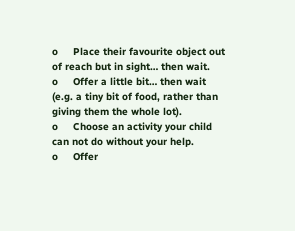o     Place their favourite object out of reach but in sight… then wait.
o     Offer a little bit… then wait (e.g. a tiny bit of food, rather than giving them the whole lot).
o     Choose an activity your child can not do without your help.
o     Offer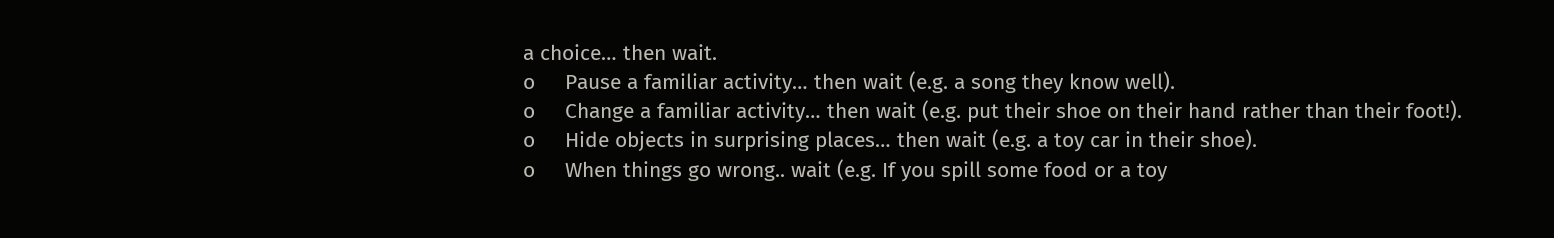a choice… then wait.
o     Pause a familiar activity… then wait (e.g. a song they know well).
o     Change a familiar activity… then wait (e.g. put their shoe on their hand rather than their foot!).
o     Hide objects in surprising places… then wait (e.g. a toy car in their shoe).
o     When things go wrong.. wait (e.g. If you spill some food or a toy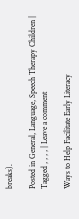breaks).

Posted in General, Language, Speech Therapy Children | Tagged , , , , | Leave a comment

Ways to Help Facilitate Early Literacy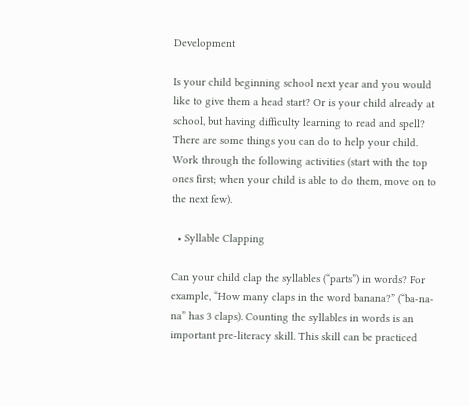Development

Is your child beginning school next year and you would like to give them a head start? Or is your child already at school, but having difficulty learning to read and spell? There are some things you can do to help your child. Work through the following activities (start with the top ones first; when your child is able to do them, move on to the next few).

  • Syllable Clapping

Can your child clap the syllables (“parts”) in words? For example, “How many claps in the word banana?” (“ba-na-na” has 3 claps). Counting the syllables in words is an important pre-literacy skill. This skill can be practiced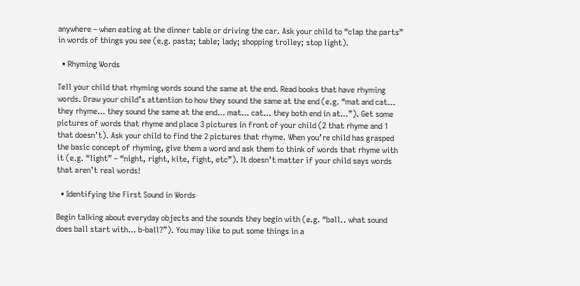anywhere – when eating at the dinner table or driving the car. Ask your child to “clap the parts” in words of things you see (e.g. pasta; table; lady; shopping trolley; stop light).

  • Rhyming Words

Tell your child that rhyming words sound the same at the end. Read books that have rhyming words. Draw your child’s attention to how they sound the same at the end (e.g. “mat and cat… they rhyme… they sound the same at the end… mat… cat… they both end in at…”). Get some pictures of words that rhyme and place 3 pictures in front of your child (2 that rhyme and 1 that doesn’t). Ask your child to find the 2 pictures that rhyme. When you’re child has grasped the basic concept of rhyming, give them a word and ask them to think of words that rhyme with it (e.g. “light” – “night, right, kite, fight, etc”). It doesn’t matter if your child says words that aren’t real words!

  • Identifying the First Sound in Words

Begin talking about everyday objects and the sounds they begin with (e.g. “ball.. what sound does ball start with… b-ball?”). You may like to put some things in a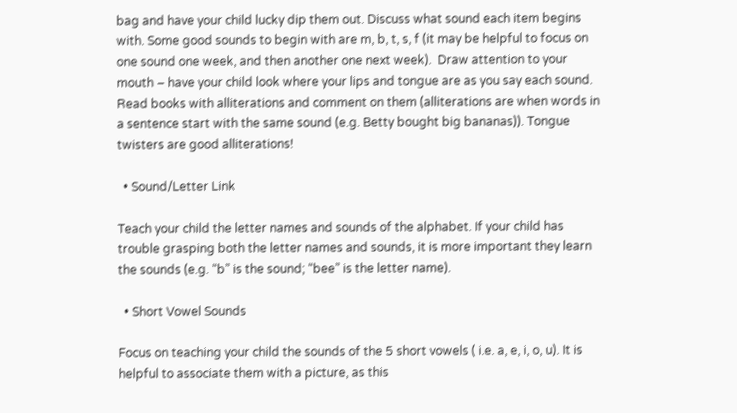bag and have your child lucky dip them out. Discuss what sound each item begins with. Some good sounds to begin with are m, b, t, s, f (it may be helpful to focus on one sound one week, and then another one next week).  Draw attention to your mouth – have your child look where your lips and tongue are as you say each sound. Read books with alliterations and comment on them (alliterations are when words in a sentence start with the same sound (e.g. Betty bought big bananas)). Tongue twisters are good alliterations!

  • Sound/Letter Link

Teach your child the letter names and sounds of the alphabet. If your child has trouble grasping both the letter names and sounds, it is more important they learn the sounds (e.g. “b” is the sound; “bee” is the letter name).

  • Short Vowel Sounds

Focus on teaching your child the sounds of the 5 short vowels ( i.e. a, e, i, o, u). It is helpful to associate them with a picture, as this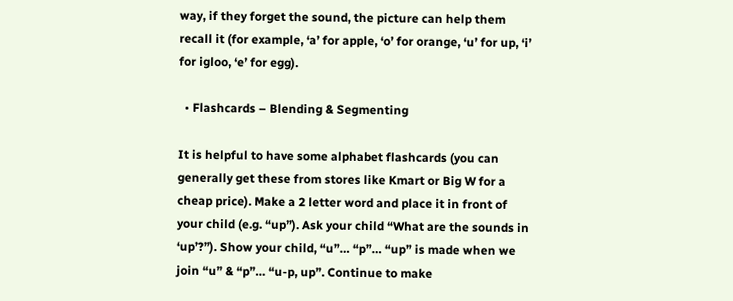way, if they forget the sound, the picture can help them recall it (for example, ‘a’ for apple, ‘o’ for orange, ‘u’ for up, ‘i’ for igloo, ‘e’ for egg).

  • Flashcards – Blending & Segmenting

It is helpful to have some alphabet flashcards (you can generally get these from stores like Kmart or Big W for a cheap price). Make a 2 letter word and place it in front of your child (e.g. “up”). Ask your child “What are the sounds in ‘up’?”). Show your child, “u”… “p”… “up” is made when we join “u” & “p”… “u-p, up”. Continue to make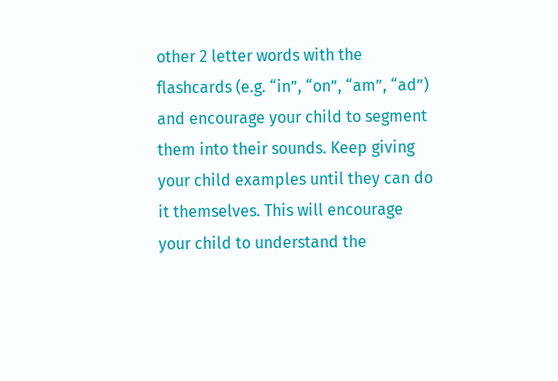other 2 letter words with the flashcards (e.g. “in”, “on”, “am”, “ad”) and encourage your child to segment them into their sounds. Keep giving your child examples until they can do it themselves. This will encourage your child to understand the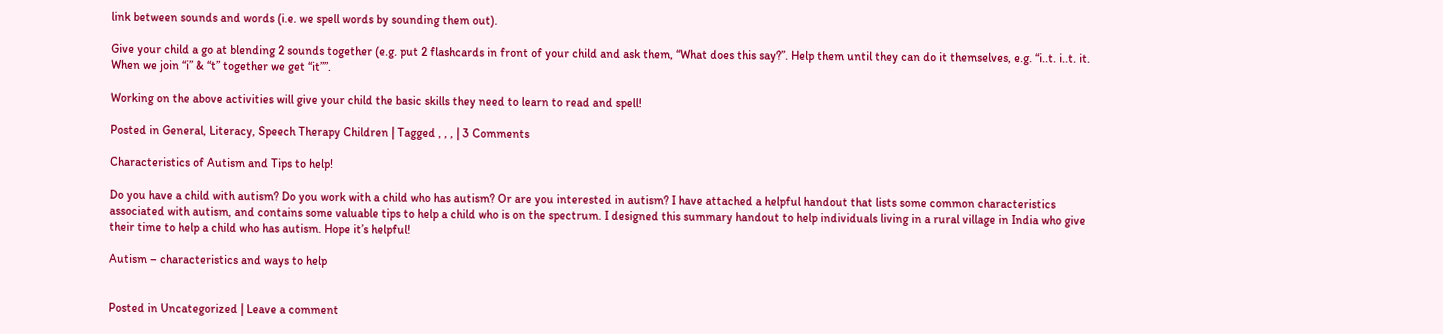link between sounds and words (i.e. we spell words by sounding them out).

Give your child a go at blending 2 sounds together (e.g. put 2 flashcards in front of your child and ask them, “What does this say?”. Help them until they can do it themselves, e.g. “i..t. i..t. it. When we join “i” & “t” together we get “it””.

Working on the above activities will give your child the basic skills they need to learn to read and spell!

Posted in General, Literacy, Speech Therapy Children | Tagged , , , | 3 Comments

Characteristics of Autism and Tips to help!

Do you have a child with autism? Do you work with a child who has autism? Or are you interested in autism? I have attached a helpful handout that lists some common characteristics associated with autism, and contains some valuable tips to help a child who is on the spectrum. I designed this summary handout to help individuals living in a rural village in India who give their time to help a child who has autism. Hope it’s helpful!

Autism – characteristics and ways to help


Posted in Uncategorized | Leave a comment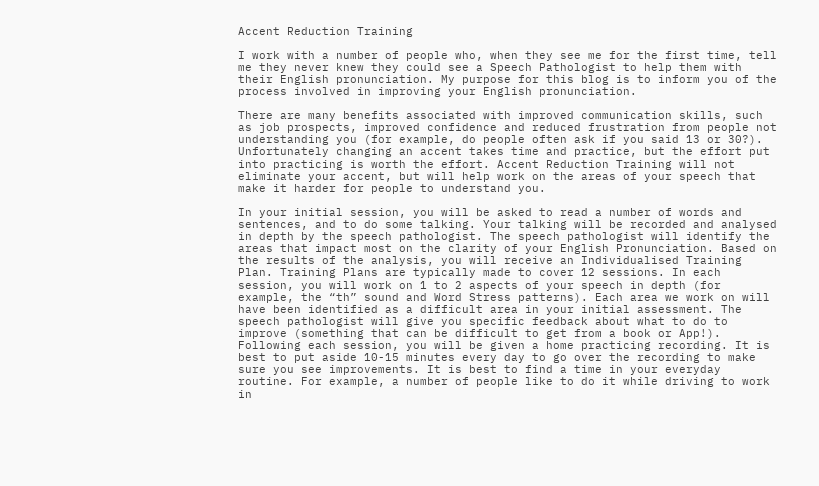Accent Reduction Training

I work with a number of people who, when they see me for the first time, tell me they never knew they could see a Speech Pathologist to help them with their English pronunciation. My purpose for this blog is to inform you of the process involved in improving your English pronunciation.

There are many benefits associated with improved communication skills, such as job prospects, improved confidence and reduced frustration from people not understanding you (for example, do people often ask if you said 13 or 30?).  Unfortunately changing an accent takes time and practice, but the effort put into practicing is worth the effort. Accent Reduction Training will not eliminate your accent, but will help work on the areas of your speech that make it harder for people to understand you.

In your initial session, you will be asked to read a number of words and sentences, and to do some talking. Your talking will be recorded and analysed in depth by the speech pathologist. The speech pathologist will identify the areas that impact most on the clarity of your English Pronunciation. Based on the results of the analysis, you will receive an Individualised Training Plan. Training Plans are typically made to cover 12 sessions. In each session, you will work on 1 to 2 aspects of your speech in depth (for example, the “th” sound and Word Stress patterns). Each area we work on will have been identified as a difficult area in your initial assessment. The speech pathologist will give you specific feedback about what to do to improve (something that can be difficult to get from a book or App!). Following each session, you will be given a home practicing recording. It is best to put aside 10-15 minutes every day to go over the recording to make sure you see improvements. It is best to find a time in your everyday routine. For example, a number of people like to do it while driving to work in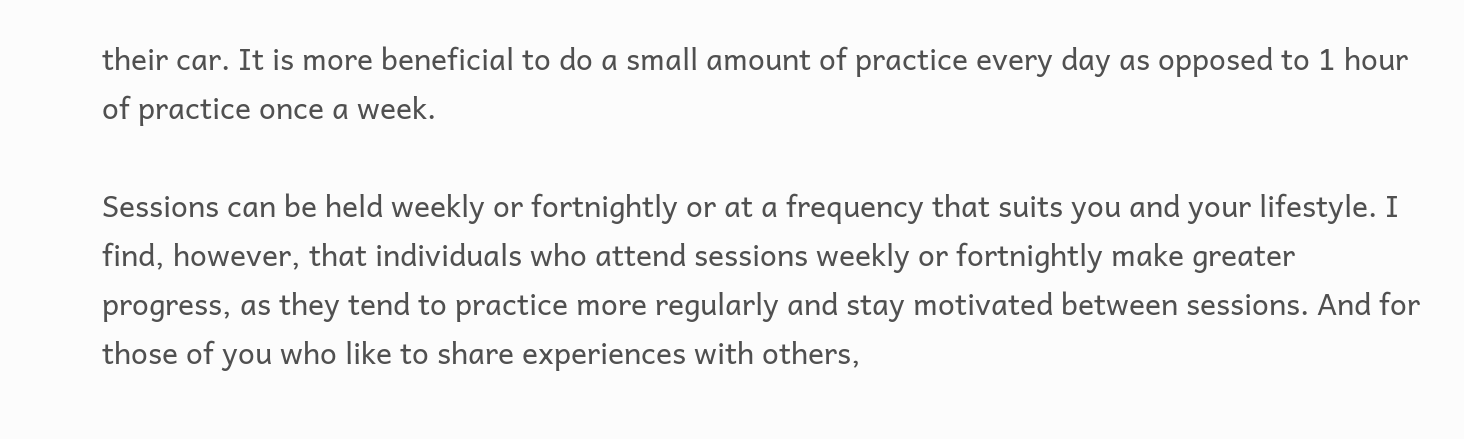their car. It is more beneficial to do a small amount of practice every day as opposed to 1 hour of practice once a week.

Sessions can be held weekly or fortnightly or at a frequency that suits you and your lifestyle. I find, however, that individuals who attend sessions weekly or fortnightly make greater progress, as they tend to practice more regularly and stay motivated between sessions. And for those of you who like to share experiences with others,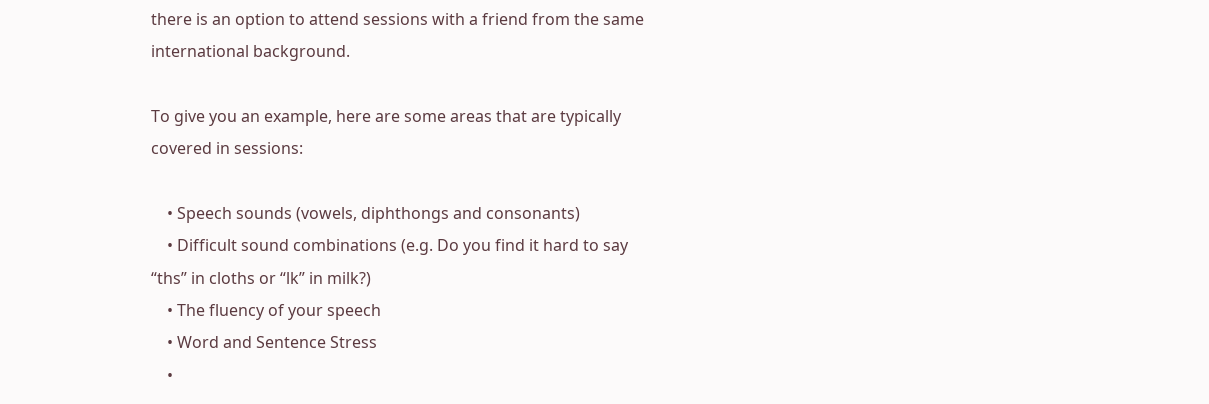there is an option to attend sessions with a friend from the same international background.

To give you an example, here are some areas that are typically covered in sessions:

    • Speech sounds (vowels, diphthongs and consonants)
    • Difficult sound combinations (e.g. Do you find it hard to say “ths” in cloths or “lk” in milk?)
    • The fluency of your speech
    • Word and Sentence Stress
    •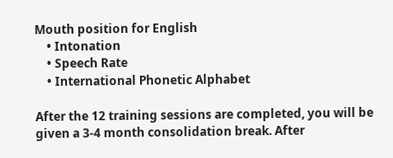Mouth position for English
    • Intonation
    • Speech Rate
    • International Phonetic Alphabet

After the 12 training sessions are completed, you will be given a 3-4 month consolidation break. After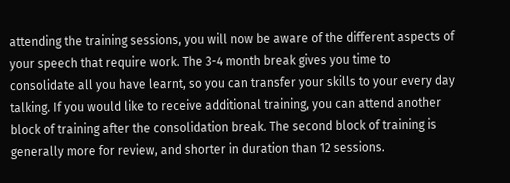attending the training sessions, you will now be aware of the different aspects of your speech that require work. The 3-4 month break gives you time to consolidate all you have learnt, so you can transfer your skills to your every day talking. If you would like to receive additional training, you can attend another block of training after the consolidation break. The second block of training is generally more for review, and shorter in duration than 12 sessions.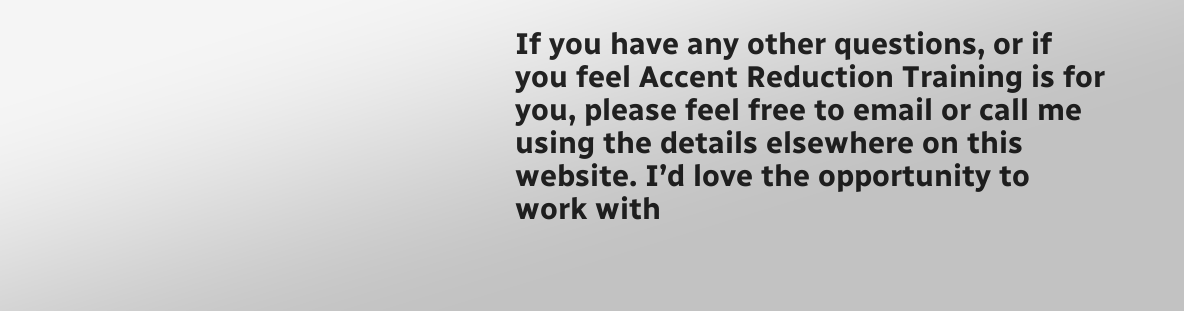If you have any other questions, or if you feel Accent Reduction Training is for you, please feel free to email or call me using the details elsewhere on this website. I’d love the opportunity to work with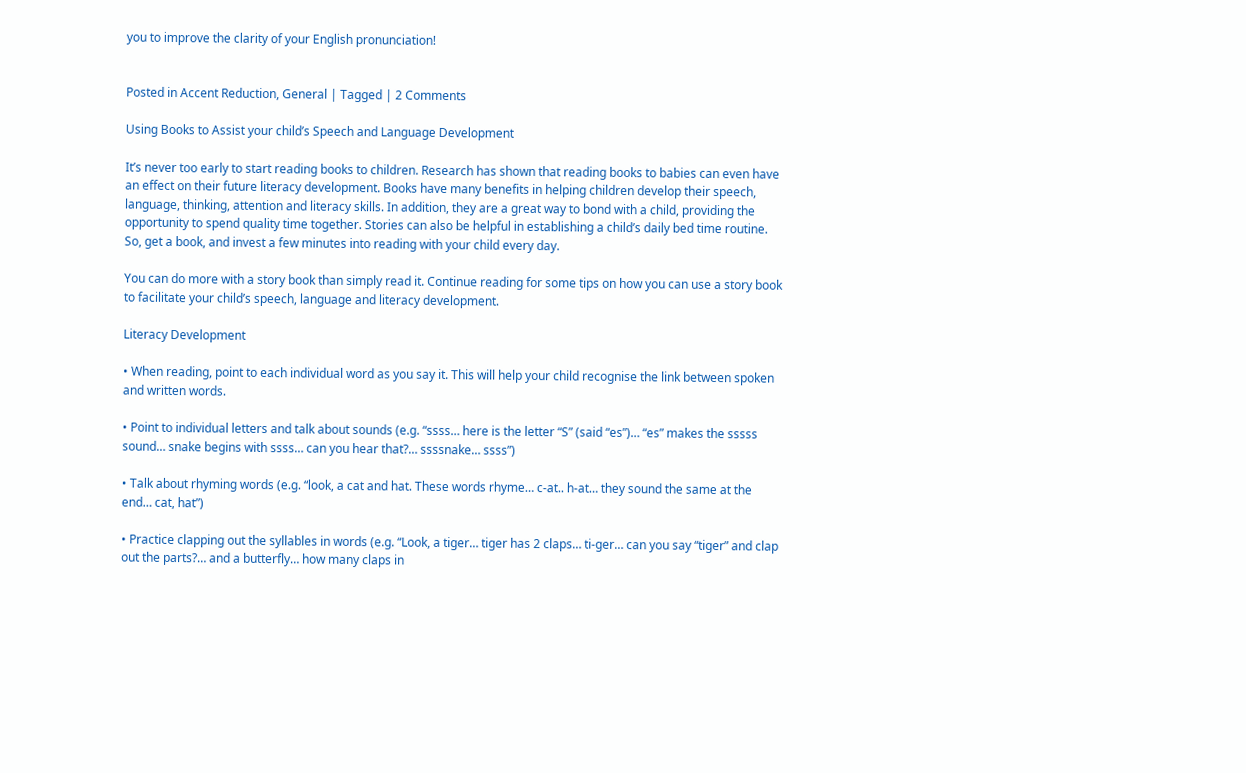you to improve the clarity of your English pronunciation!


Posted in Accent Reduction, General | Tagged | 2 Comments

Using Books to Assist your child’s Speech and Language Development

It’s never too early to start reading books to children. Research has shown that reading books to babies can even have an effect on their future literacy development. Books have many benefits in helping children develop their speech, language, thinking, attention and literacy skills. In addition, they are a great way to bond with a child, providing the opportunity to spend quality time together. Stories can also be helpful in establishing a child’s daily bed time routine. So, get a book, and invest a few minutes into reading with your child every day.

You can do more with a story book than simply read it. Continue reading for some tips on how you can use a story book to facilitate your child’s speech, language and literacy development.

Literacy Development

• When reading, point to each individual word as you say it. This will help your child recognise the link between spoken and written words.

• Point to individual letters and talk about sounds (e.g. “ssss… here is the letter “S” (said “es”)… “es” makes the sssss sound… snake begins with ssss… can you hear that?… ssssnake… ssss”)

• Talk about rhyming words (e.g. “look, a cat and hat. These words rhyme… c-at.. h-at… they sound the same at the end… cat, hat”)

• Practice clapping out the syllables in words (e.g. “Look, a tiger… tiger has 2 claps… ti-ger… can you say “tiger” and clap out the parts?… and a butterfly… how many claps in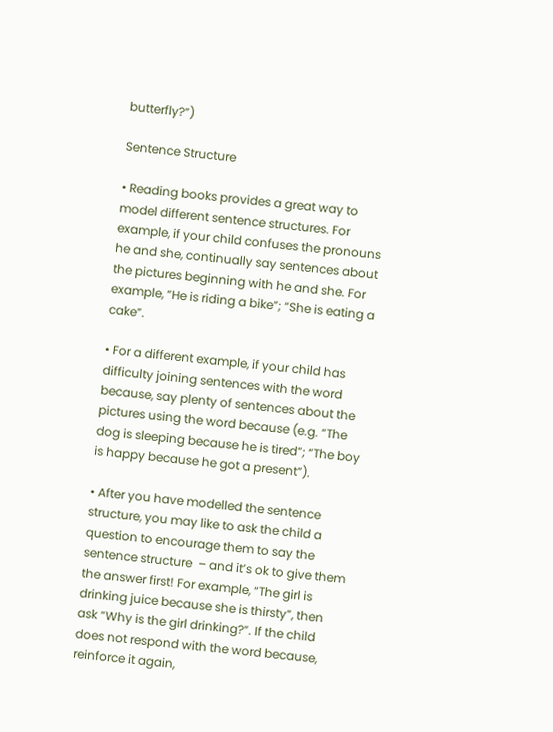butterfly?”)

Sentence Structure

• Reading books provides a great way to model different sentence structures. For example, if your child confuses the pronouns he and she, continually say sentences about the pictures beginning with he and she. For example, “He is riding a bike”; “She is eating a cake”.

• For a different example, if your child has difficulty joining sentences with the word because, say plenty of sentences about the pictures using the word because (e.g. “The dog is sleeping because he is tired”; “The boy is happy because he got a present”).

• After you have modelled the sentence structure, you may like to ask the child a question to encourage them to say the sentence structure  – and it’s ok to give them the answer first! For example, “The girl is drinking juice because she is thirsty”, then ask “Why is the girl drinking?”. If the child does not respond with the word because, reinforce it again,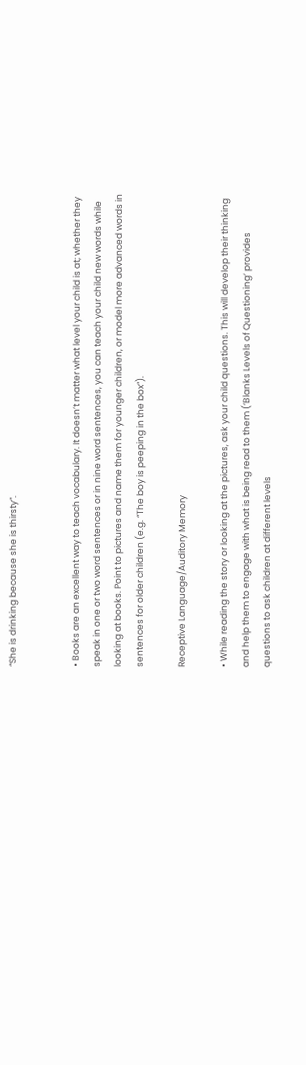“She is drinking because she is thirsty”.


• Books are an excellent way to teach vocabulary. It doesn’t matter what level your child is at; whether they speak in one or two word sentences or in nine word sentences, you can teach your child new words while looking at books. Point to pictures and name them for younger children, or model more advanced words in sentences for older children (e.g. “The boy is peeping in the box”).

Receptive Language/Auditory Memory

• While reading the story or looking at the pictures, ask your child questions. This will develop their thinking and help them to engage with what is being read to them (‘Blanks Levels of Questioning’ provides questions to ask children at different levels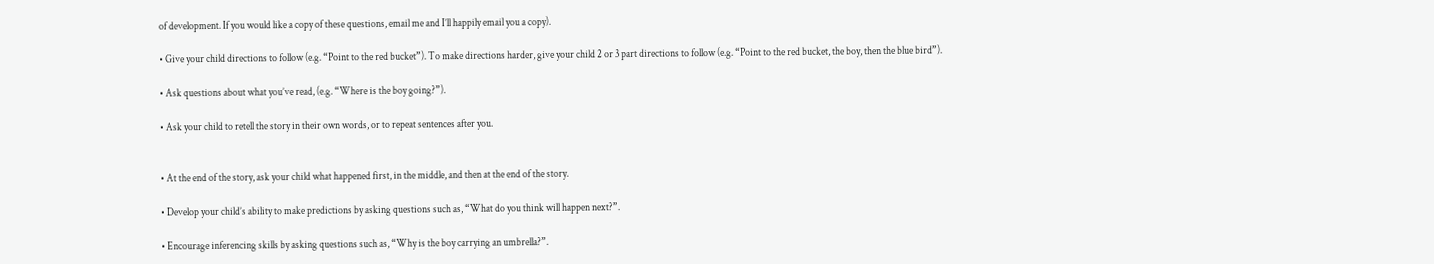of development. If you would like a copy of these questions, email me and I’ll happily email you a copy).

• Give your child directions to follow (e.g. “Point to the red bucket”). To make directions harder, give your child 2 or 3 part directions to follow (e.g. “Point to the red bucket, the boy, then the blue bird”).

• Ask questions about what you’ve read, (e.g. “Where is the boy going?”).

• Ask your child to retell the story in their own words, or to repeat sentences after you.


• At the end of the story, ask your child what happened first, in the middle, and then at the end of the story.

• Develop your child’s ability to make predictions by asking questions such as, “What do you think will happen next?”.

• Encourage inferencing skills by asking questions such as, “Why is the boy carrying an umbrella?”.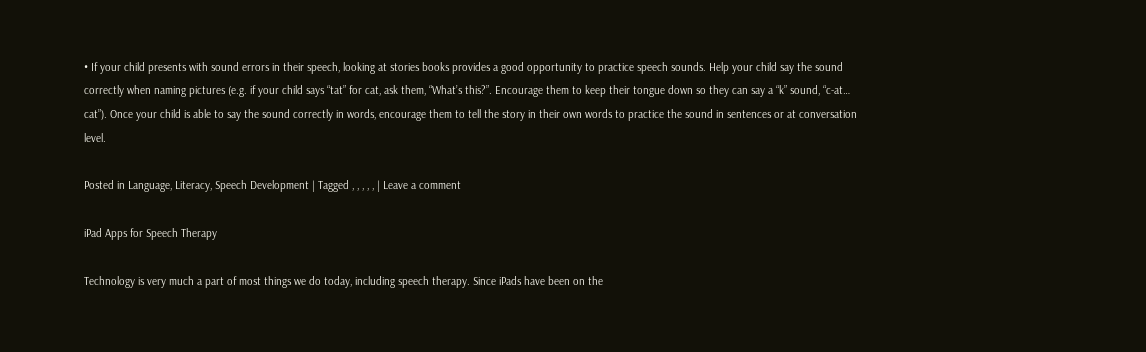• If your child presents with sound errors in their speech, looking at stories books provides a good opportunity to practice speech sounds. Help your child say the sound correctly when naming pictures (e.g. if your child says “tat” for cat, ask them, “What’s this?”. Encourage them to keep their tongue down so they can say a “k” sound, “c-at… cat”). Once your child is able to say the sound correctly in words, encourage them to tell the story in their own words to practice the sound in sentences or at conversation level.

Posted in Language, Literacy, Speech Development | Tagged , , , , , | Leave a comment

iPad Apps for Speech Therapy

Technology is very much a part of most things we do today, including speech therapy. Since iPads have been on the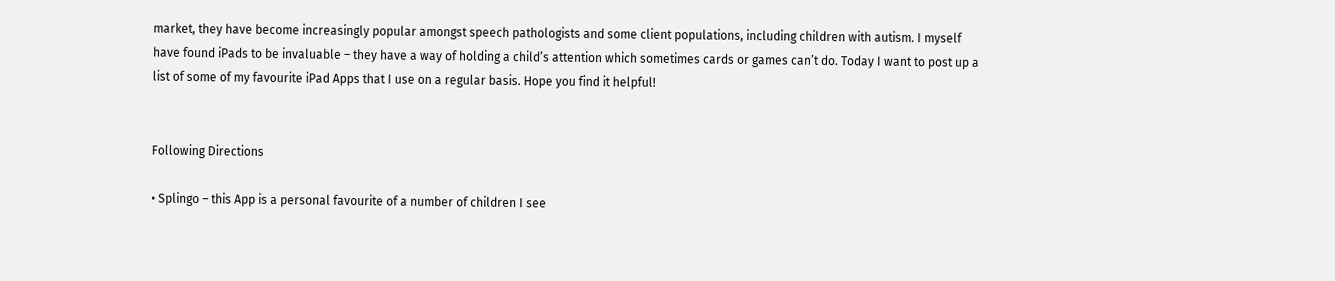market, they have become increasingly popular amongst speech pathologists and some client populations, including children with autism. I myself have found iPads to be invaluable – they have a way of holding a child’s attention which sometimes cards or games can’t do. Today I want to post up a list of some of my favourite iPad Apps that I use on a regular basis. Hope you find it helpful!


Following Directions

• Splingo – this App is a personal favourite of a number of children I see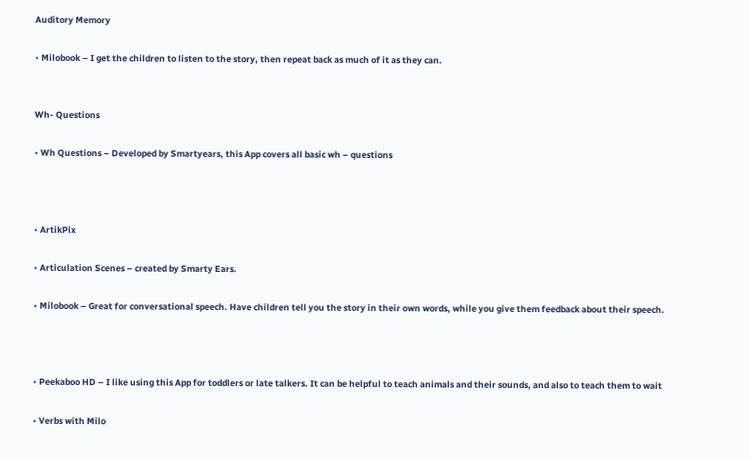Auditory Memory

• Milobook – I get the children to listen to the story, then repeat back as much of it as they can.


Wh- Questions

• Wh Questions – Developed by Smartyears, this App covers all basic wh – questions



• ArtikPix

• Articulation Scenes – created by Smarty Ears.

• Milobook – Great for conversational speech. Have children tell you the story in their own words, while you give them feedback about their speech.



• Peekaboo HD – I like using this App for toddlers or late talkers. It can be helpful to teach animals and their sounds, and also to teach them to wait

• Verbs with Milo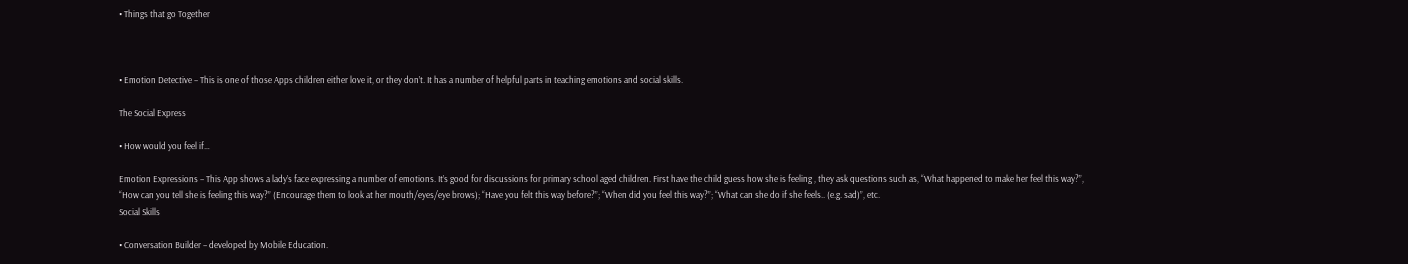• Things that go Together



• Emotion Detective – This is one of those Apps children either love it, or they don’t. It has a number of helpful parts in teaching emotions and social skills.

The Social Express

• How would you feel if…

Emotion Expressions – This App shows a lady’s face expressing a number of emotions. It’s good for discussions for primary school aged children. First have the child guess how she is feeling , they ask questions such as, “What happened to make her feel this way?”, “How can you tell she is feeling this way?” (Encourage them to look at her mouth/eyes/eye brows); “Have you felt this way before?”; “When did you feel this way?”; “What can she do if she feels.. (e.g. sad)”, etc.
Social Skills

• Conversation Builder – developed by Mobile Education.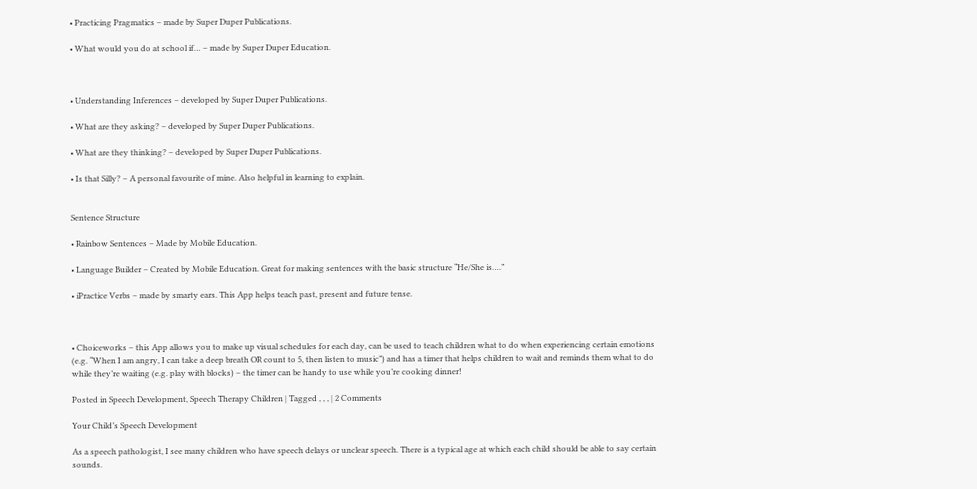• Practicing Pragmatics – made by Super Duper Publications.

• What would you do at school if… – made by Super Duper Education.



• Understanding Inferences – developed by Super Duper Publications.

• What are they asking? – developed by Super Duper Publications.

• What are they thinking? – developed by Super Duper Publications.

• Is that Silly? – A personal favourite of mine. Also helpful in learning to explain.


Sentence Structure

• Rainbow Sentences – Made by Mobile Education.

• Language Builder – Created by Mobile Education. Great for making sentences with the basic structure “He/She is….”

• iPractice Verbs – made by smarty ears. This App helps teach past, present and future tense.



• Choiceworks – this App allows you to make up visual schedules for each day, can be used to teach children what to do when experiencing certain emotions (e.g. “When I am angry, I can take a deep breath OR count to 5, then listen to music”) and has a timer that helps children to wait and reminds them what to do while they’re waiting (e.g. play with blocks) – the timer can be handy to use while you’re cooking dinner!

Posted in Speech Development, Speech Therapy Children | Tagged , , , | 2 Comments

Your Child’s Speech Development

As a speech pathologist, I see many children who have speech delays or unclear speech. There is a typical age at which each child should be able to say certain sounds.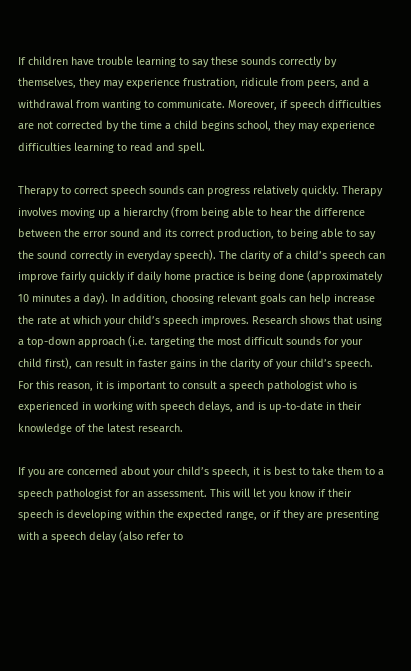If children have trouble learning to say these sounds correctly by themselves, they may experience frustration, ridicule from peers, and a withdrawal from wanting to communicate. Moreover, if speech difficulties are not corrected by the time a child begins school, they may experience difficulties learning to read and spell.

Therapy to correct speech sounds can progress relatively quickly. Therapy involves moving up a hierarchy (from being able to hear the difference between the error sound and its correct production, to being able to say the sound correctly in everyday speech). The clarity of a child’s speech can improve fairly quickly if daily home practice is being done (approximately 10 minutes a day). In addition, choosing relevant goals can help increase the rate at which your child’s speech improves. Research shows that using a top-down approach (i.e. targeting the most difficult sounds for your child first), can result in faster gains in the clarity of your child’s speech. For this reason, it is important to consult a speech pathologist who is experienced in working with speech delays, and is up-to-date in their knowledge of the latest research.

If you are concerned about your child’s speech, it is best to take them to a speech pathologist for an assessment. This will let you know if their speech is developing within the expected range, or if they are presenting with a speech delay (also refer to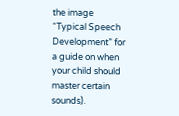the image “Typical Speech Development” for a guide on when your child should master certain sounds).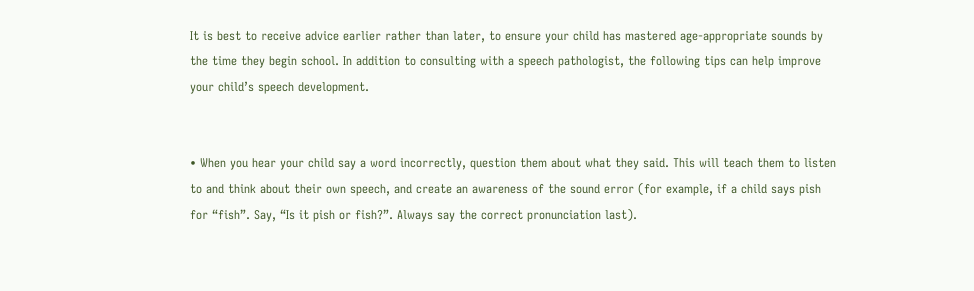It is best to receive advice earlier rather than later, to ensure your child has mastered age-appropriate sounds by the time they begin school. In addition to consulting with a speech pathologist, the following tips can help improve your child’s speech development.


• When you hear your child say a word incorrectly, question them about what they said. This will teach them to listen to and think about their own speech, and create an awareness of the sound error (for example, if a child says pish for “fish”. Say, “Is it pish or fish?”. Always say the correct pronunciation last).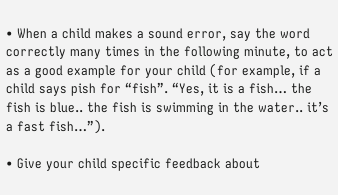• When a child makes a sound error, say the word correctly many times in the following minute, to act as a good example for your child (for example, if a child says pish for “fish”. “Yes, it is a fish… the fish is blue.. the fish is swimming in the water.. it’s a fast fish…”).

• Give your child specific feedback about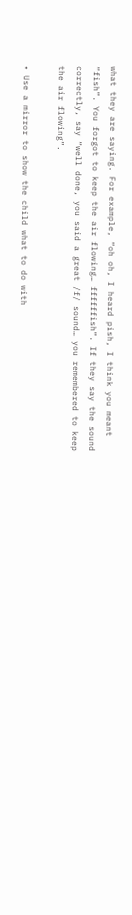what they are saying. For example, “oh oh, I heard pish, I think you meant “fish”. You forgot to keep the air flowing… ffffffish”. If they say the sound correctly, say “well done, you said a great /f/ sound… you remembered to keep the air flowing”.

• Use a mirror to show the child what to do with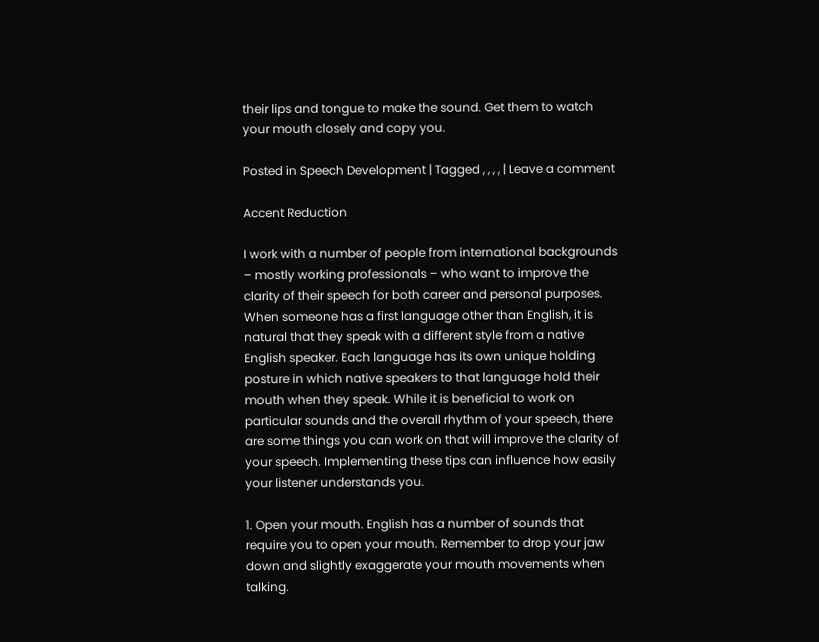their lips and tongue to make the sound. Get them to watch your mouth closely and copy you.

Posted in Speech Development | Tagged , , , , | Leave a comment

Accent Reduction

I work with a number of people from international backgrounds – mostly working professionals – who want to improve the clarity of their speech for both career and personal purposes. When someone has a first language other than English, it is natural that they speak with a different style from a native English speaker. Each language has its own unique holding posture in which native speakers to that language hold their mouth when they speak. While it is beneficial to work on particular sounds and the overall rhythm of your speech, there are some things you can work on that will improve the clarity of your speech. Implementing these tips can influence how easily your listener understands you.

1. Open your mouth. English has a number of sounds that require you to open your mouth. Remember to drop your jaw down and slightly exaggerate your mouth movements when talking.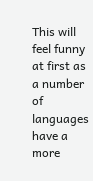This will feel funny at first as a number of languages have a more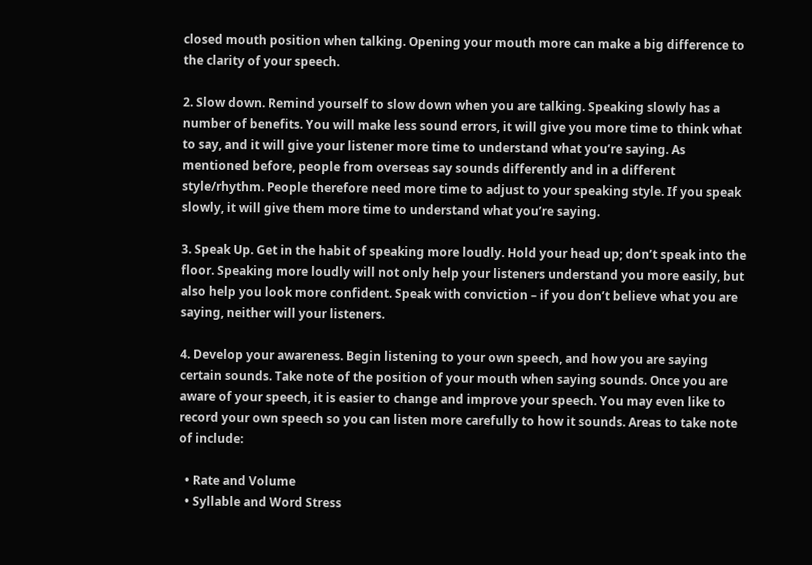closed mouth position when talking. Opening your mouth more can make a big difference to the clarity of your speech.

2. Slow down. Remind yourself to slow down when you are talking. Speaking slowly has a number of benefits. You will make less sound errors, it will give you more time to think what to say, and it will give your listener more time to understand what you’re saying. As mentioned before, people from overseas say sounds differently and in a different style/rhythm. People therefore need more time to adjust to your speaking style. If you speak slowly, it will give them more time to understand what you’re saying.

3. Speak Up. Get in the habit of speaking more loudly. Hold your head up; don’t speak into the floor. Speaking more loudly will not only help your listeners understand you more easily, but also help you look more confident. Speak with conviction – if you don’t believe what you are saying, neither will your listeners.

4. Develop your awareness. Begin listening to your own speech, and how you are saying certain sounds. Take note of the position of your mouth when saying sounds. Once you are aware of your speech, it is easier to change and improve your speech. You may even like to record your own speech so you can listen more carefully to how it sounds. Areas to take note of include:

  • Rate and Volume
  • Syllable and Word Stress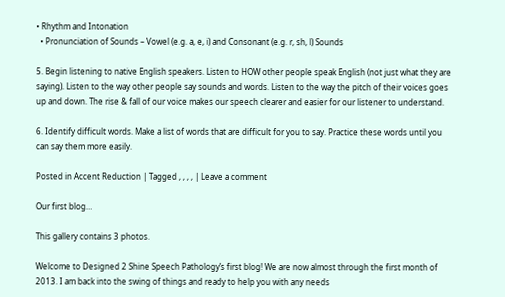• Rhythm and Intonation
  • Pronunciation of Sounds – Vowel (e.g. a, e, i) and Consonant (e.g. r, sh, l) Sounds

5. Begin listening to native English speakers. Listen to HOW other people speak English (not just what they are saying). Listen to the way other people say sounds and words. Listen to the way the pitch of their voices goes up and down. The rise & fall of our voice makes our speech clearer and easier for our listener to understand.

6. Identify difficult words. Make a list of words that are difficult for you to say. Practice these words until you can say them more easily.

Posted in Accent Reduction | Tagged , , , , | Leave a comment

Our first blog…

This gallery contains 3 photos.

Welcome to Designed 2 Shine Speech Pathology’s first blog! We are now almost through the first month of 2013. I am back into the swing of things and ready to help you with any needs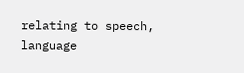relating to speech, language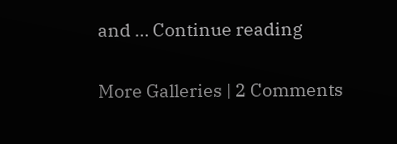and … Continue reading

More Galleries | 2 Comments